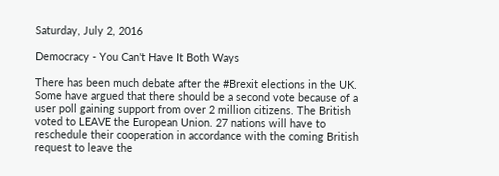Saturday, July 2, 2016

Democracy - You Can't Have It Both Ways

There has been much debate after the #Brexit elections in the UK. Some have argued that there should be a second vote because of a user poll gaining support from over 2 million citizens. The British voted to LEAVE the European Union. 27 nations will have to reschedule their cooperation in accordance with the coming British request to leave the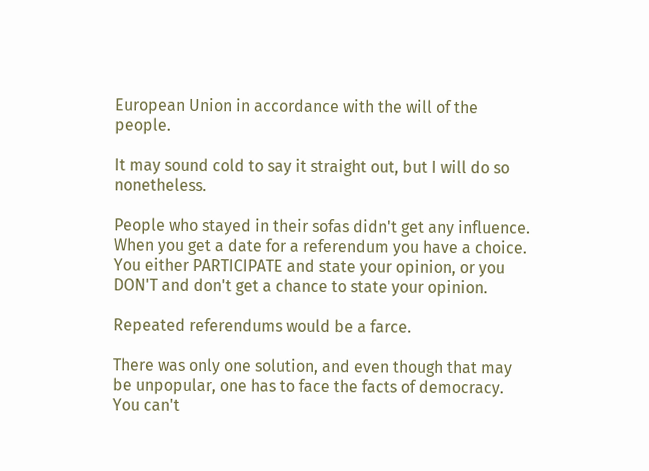European Union in accordance with the will of the people.

It may sound cold to say it straight out, but I will do so nonetheless.

People who stayed in their sofas didn't get any influence. When you get a date for a referendum you have a choice. You either PARTICIPATE and state your opinion, or you DON'T and don't get a chance to state your opinion.

Repeated referendums would be a farce.

There was only one solution, and even though that may be unpopular, one has to face the facts of democracy. You can't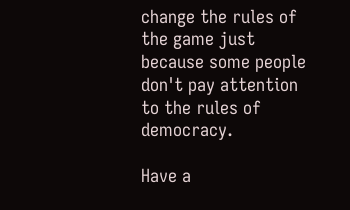change the rules of the game just because some people don't pay attention to the rules of democracy.

Have a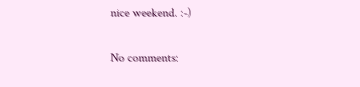nice weekend. :-)

No comments: